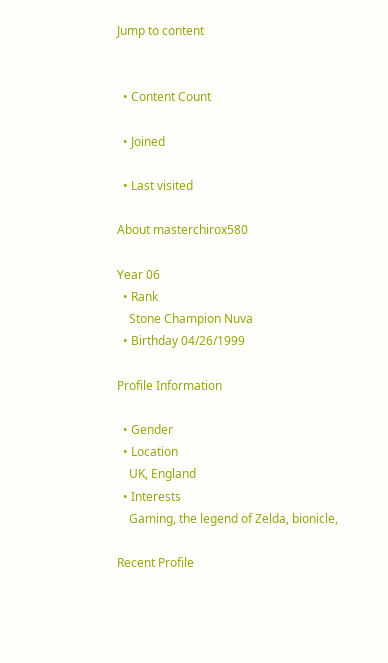Jump to content


  • Content Count

  • Joined

  • Last visited

About masterchirox580

Year 06
  • Rank
    Stone Champion Nuva
  • Birthday 04/26/1999

Profile Information

  • Gender
  • Location
    UK, England
  • Interests
    Gaming, the legend of Zelda, bionicle,

Recent Profile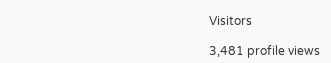Visitors

3,481 profile views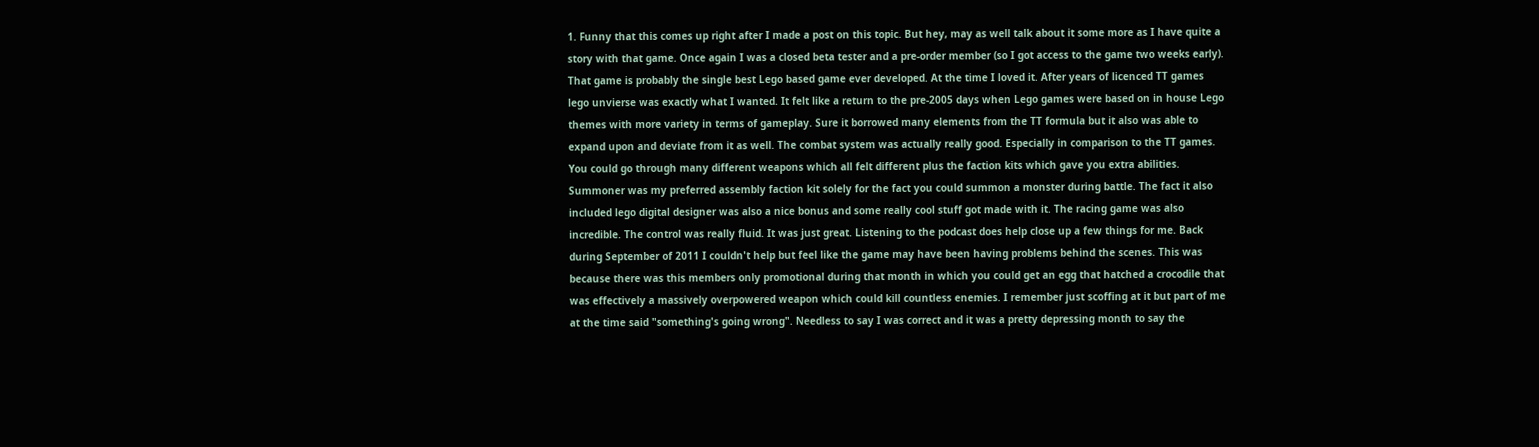1. Funny that this comes up right after I made a post on this topic. But hey, may as well talk about it some more as I have quite a story with that game. Once again I was a closed beta tester and a pre-order member (so I got access to the game two weeks early). That game is probably the single best Lego based game ever developed. At the time I loved it. After years of licenced TT games lego unvierse was exactly what I wanted. It felt like a return to the pre-2005 days when Lego games were based on in house Lego themes with more variety in terms of gameplay. Sure it borrowed many elements from the TT formula but it also was able to expand upon and deviate from it as well. The combat system was actually really good. Especially in comparison to the TT games. You could go through many different weapons which all felt different plus the faction kits which gave you extra abilities. Summoner was my preferred assembly faction kit solely for the fact you could summon a monster during battle. The fact it also included lego digital designer was also a nice bonus and some really cool stuff got made with it. The racing game was also incredible. The control was really fluid. It was just great. Listening to the podcast does help close up a few things for me. Back during September of 2011 I couldn't help but feel like the game may have been having problems behind the scenes. This was because there was this members only promotional during that month in which you could get an egg that hatched a crocodile that was effectively a massively overpowered weapon which could kill countless enemies. I remember just scoffing at it but part of me at the time said "something's going wrong". Needless to say I was correct and it was a pretty depressing month to say the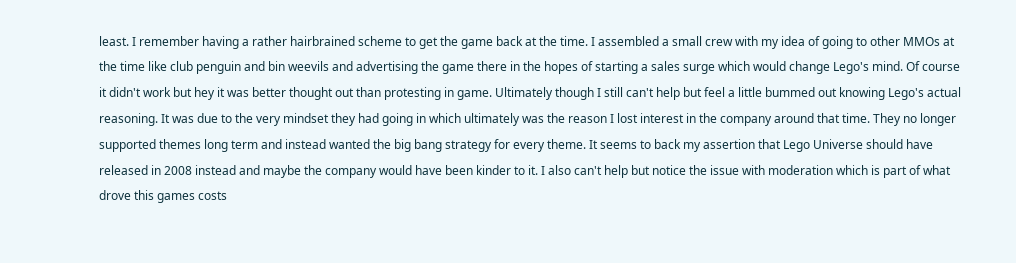least. I remember having a rather hairbrained scheme to get the game back at the time. I assembled a small crew with my idea of going to other MMOs at the time like club penguin and bin weevils and advertising the game there in the hopes of starting a sales surge which would change Lego's mind. Of course it didn't work but hey it was better thought out than protesting in game. Ultimately though I still can't help but feel a little bummed out knowing Lego's actual reasoning. It was due to the very mindset they had going in which ultimately was the reason I lost interest in the company around that time. They no longer supported themes long term and instead wanted the big bang strategy for every theme. It seems to back my assertion that Lego Universe should have released in 2008 instead and maybe the company would have been kinder to it. I also can't help but notice the issue with moderation which is part of what drove this games costs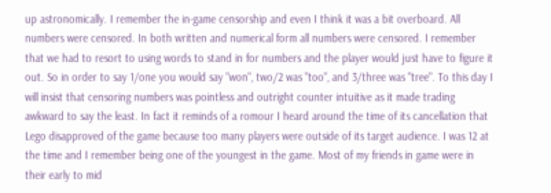up astronomically. I remember the in-game censorship and even I think it was a bit overboard. All numbers were censored. In both written and numerical form all numbers were censored. I remember that we had to resort to using words to stand in for numbers and the player would just have to figure it out. So in order to say 1/one you would say "won", two/2 was "too", and 3/three was "tree". To this day I will insist that censoring numbers was pointless and outright counter intuitive as it made trading awkward to say the least. In fact it reminds of a romour I heard around the time of its cancellation that Lego disapproved of the game because too many players were outside of its target audience. I was 12 at the time and I remember being one of the youngest in the game. Most of my friends in game were in their early to mid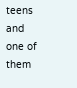teens and one of them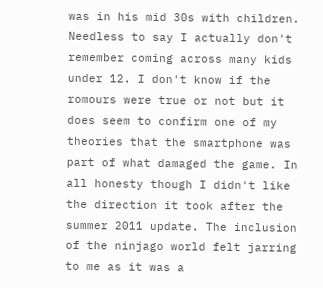was in his mid 30s with children. Needless to say I actually don't remember coming across many kids under 12. I don't know if the romours were true or not but it does seem to confirm one of my theories that the smartphone was part of what damaged the game. In all honesty though I didn't like the direction it took after the summer 2011 update. The inclusion of the ninjago world felt jarring to me as it was a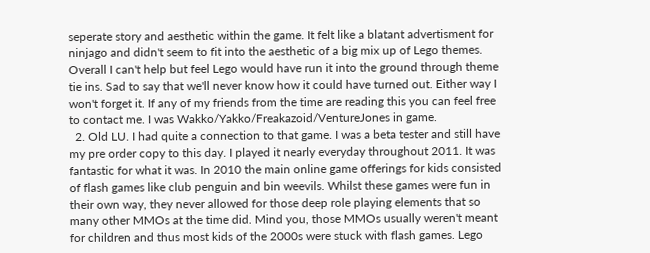seperate story and aesthetic within the game. It felt like a blatant advertisment for ninjago and didn't seem to fit into the aesthetic of a big mix up of Lego themes. Overall I can't help but feel Lego would have run it into the ground through theme tie ins. Sad to say that we'll never know how it could have turned out. Either way I won't forget it. If any of my friends from the time are reading this you can feel free to contact me. I was Wakko/Yakko/Freakazoid/VentureJones in game.
  2. Old LU. I had quite a connection to that game. I was a beta tester and still have my pre order copy to this day. I played it nearly everyday throughout 2011. It was fantastic for what it was. In 2010 the main online game offerings for kids consisted of flash games like club penguin and bin weevils. Whilst these games were fun in their own way, they never allowed for those deep role playing elements that so many other MMOs at the time did. Mind you, those MMOs usually weren't meant for children and thus most kids of the 2000s were stuck with flash games. Lego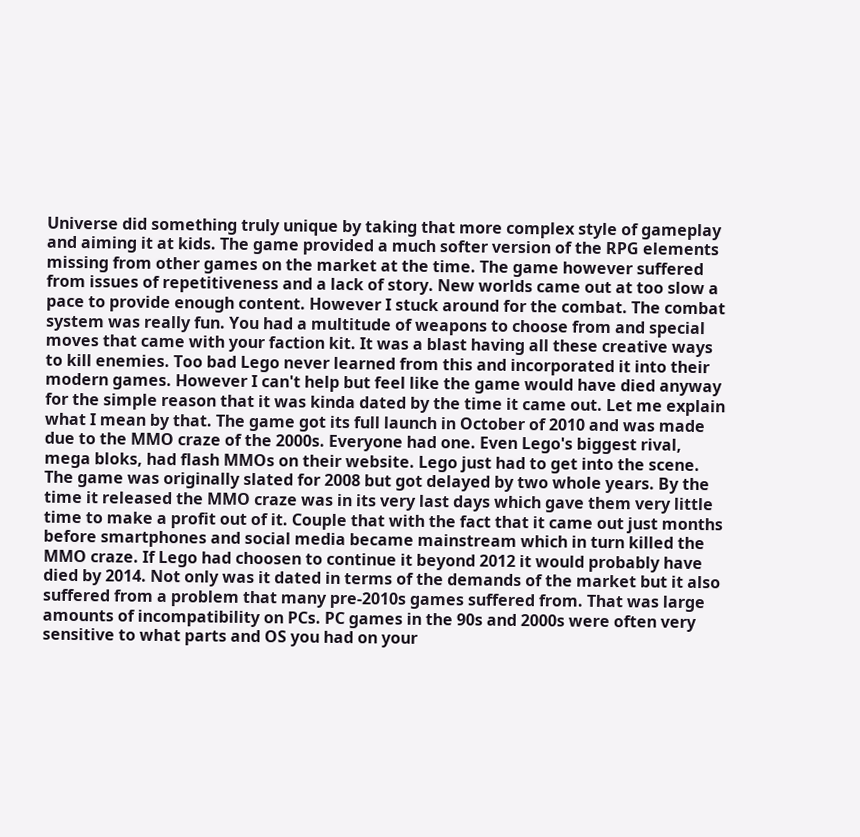Universe did something truly unique by taking that more complex style of gameplay and aiming it at kids. The game provided a much softer version of the RPG elements missing from other games on the market at the time. The game however suffered from issues of repetitiveness and a lack of story. New worlds came out at too slow a pace to provide enough content. However I stuck around for the combat. The combat system was really fun. You had a multitude of weapons to choose from and special moves that came with your faction kit. It was a blast having all these creative ways to kill enemies. Too bad Lego never learned from this and incorporated it into their modern games. However I can't help but feel like the game would have died anyway for the simple reason that it was kinda dated by the time it came out. Let me explain what I mean by that. The game got its full launch in October of 2010 and was made due to the MMO craze of the 2000s. Everyone had one. Even Lego's biggest rival, mega bloks, had flash MMOs on their website. Lego just had to get into the scene. The game was originally slated for 2008 but got delayed by two whole years. By the time it released the MMO craze was in its very last days which gave them very little time to make a profit out of it. Couple that with the fact that it came out just months before smartphones and social media became mainstream which in turn killed the MMO craze. If Lego had choosen to continue it beyond 2012 it would probably have died by 2014. Not only was it dated in terms of the demands of the market but it also suffered from a problem that many pre-2010s games suffered from. That was large amounts of incompatibility on PCs. PC games in the 90s and 2000s were often very sensitive to what parts and OS you had on your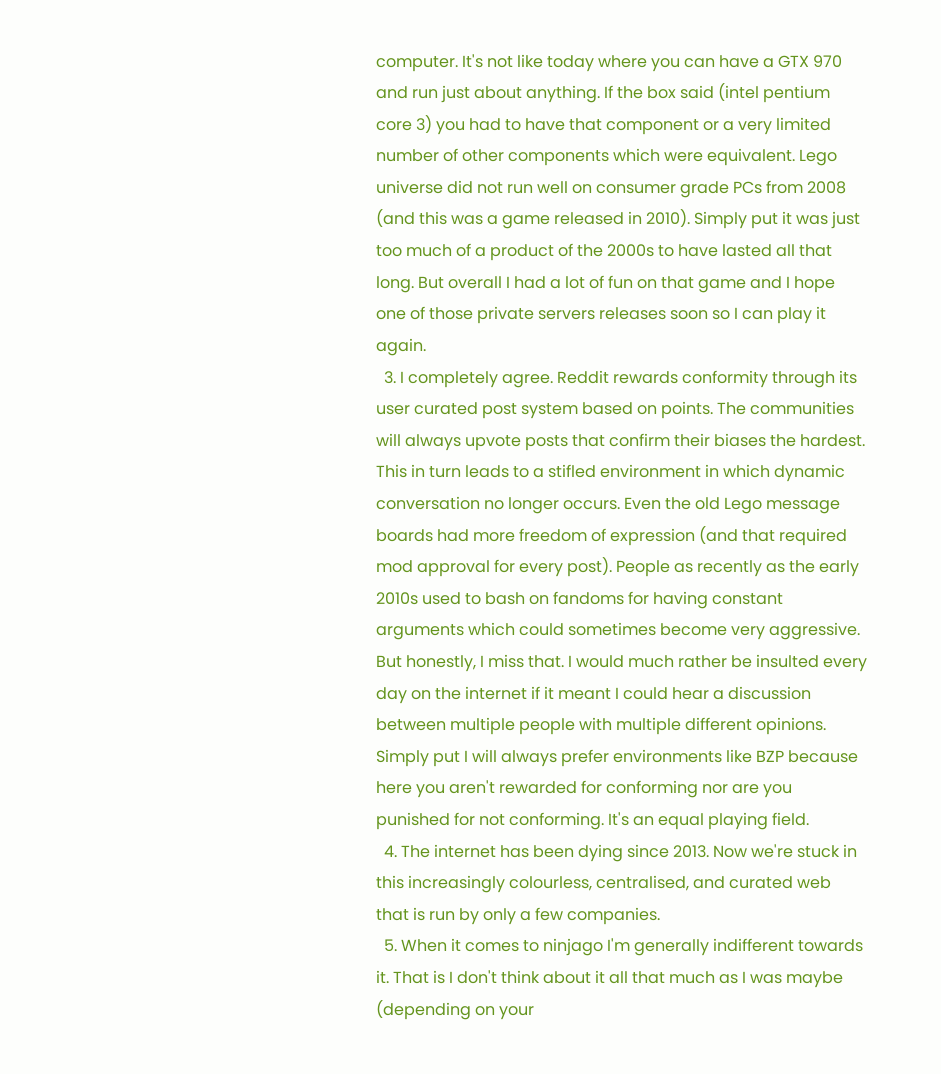computer. It's not like today where you can have a GTX 970 and run just about anything. If the box said (intel pentium core 3) you had to have that component or a very limited number of other components which were equivalent. Lego universe did not run well on consumer grade PCs from 2008 (and this was a game released in 2010). Simply put it was just too much of a product of the 2000s to have lasted all that long. But overall I had a lot of fun on that game and I hope one of those private servers releases soon so I can play it again.
  3. I completely agree. Reddit rewards conformity through its user curated post system based on points. The communities will always upvote posts that confirm their biases the hardest. This in turn leads to a stifled environment in which dynamic conversation no longer occurs. Even the old Lego message boards had more freedom of expression (and that required mod approval for every post). People as recently as the early 2010s used to bash on fandoms for having constant arguments which could sometimes become very aggressive. But honestly, I miss that. I would much rather be insulted every day on the internet if it meant I could hear a discussion between multiple people with multiple different opinions. Simply put I will always prefer environments like BZP because here you aren't rewarded for conforming nor are you punished for not conforming. It's an equal playing field.
  4. The internet has been dying since 2013. Now we're stuck in this increasingly colourless, centralised, and curated web that is run by only a few companies.
  5. When it comes to ninjago I'm generally indifferent towards it. That is I don't think about it all that much as I was maybe (depending on your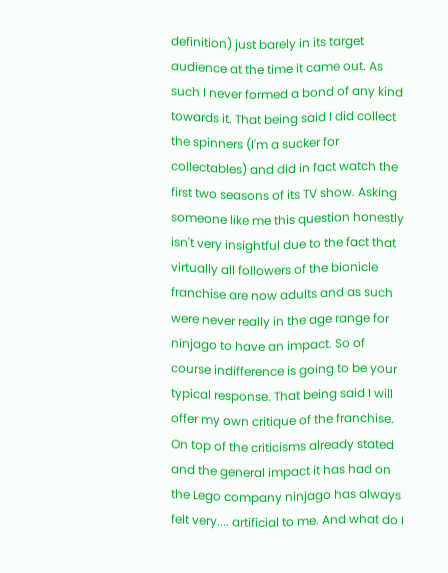definition) just barely in its target audience at the time it came out. As such I never formed a bond of any kind towards it. That being said I did collect the spinners (I'm a sucker for collectables) and did in fact watch the first two seasons of its TV show. Asking someone like me this question honestly isn't very insightful due to the fact that virtually all followers of the bionicle franchise are now adults and as such were never really in the age range for ninjago to have an impact. So of course indifference is going to be your typical response. That being said I will offer my own critique of the franchise. On top of the criticisms already stated and the general impact it has had on the Lego company ninjago has always felt very.... artificial to me. And what do I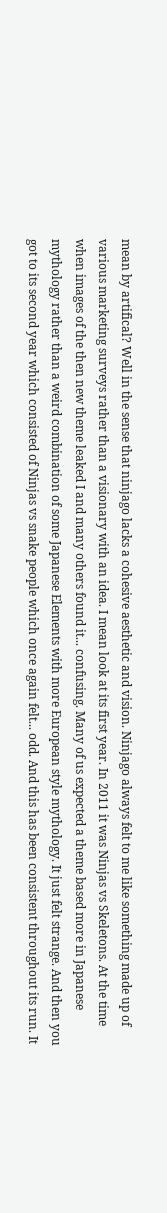mean by artifical? Well in the sense that ninjago lacks a cohesive aesthetic and vision. Ninjago always felt to me like something made up of various marketing surveys rather than a visionary with an idea. I mean look at its first year. In 2011 it was Ninjas vs Skeletons. At the time when images of the then new theme leaked I and many others found it... confusing. Many of us expected a theme based more in Japanese mythology rather than a weird combination of some Japanese Elements with more European style mythology. It just felt strange. And then you got to its second year which consisted of Ninjas vs snake people which once again felt... odd. And this has been consistent throughout its run. It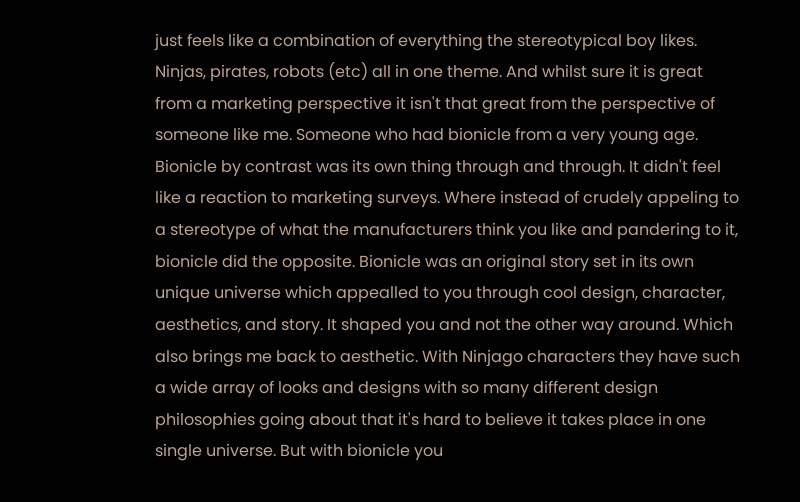just feels like a combination of everything the stereotypical boy likes. Ninjas, pirates, robots (etc) all in one theme. And whilst sure it is great from a marketing perspective it isn't that great from the perspective of someone like me. Someone who had bionicle from a very young age. Bionicle by contrast was its own thing through and through. It didn't feel like a reaction to marketing surveys. Where instead of crudely appeling to a stereotype of what the manufacturers think you like and pandering to it, bionicle did the opposite. Bionicle was an original story set in its own unique universe which appealled to you through cool design, character, aesthetics, and story. It shaped you and not the other way around. Which also brings me back to aesthetic. With Ninjago characters they have such a wide array of looks and designs with so many different design philosophies going about that it's hard to believe it takes place in one single universe. But with bionicle you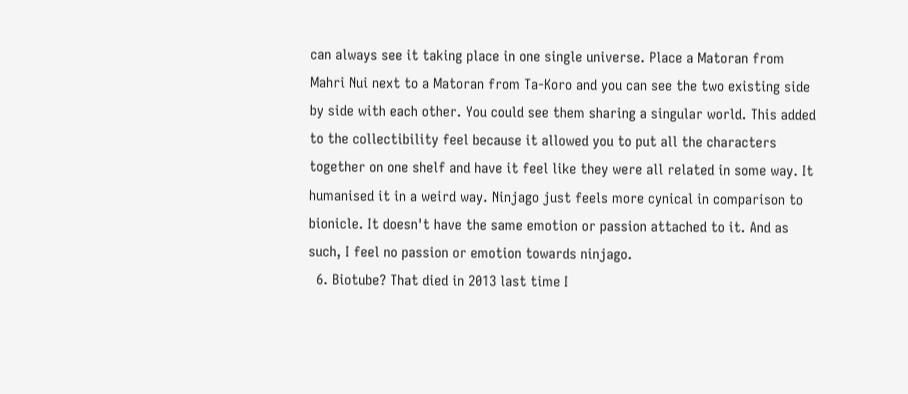can always see it taking place in one single universe. Place a Matoran from Mahri Nui next to a Matoran from Ta-Koro and you can see the two existing side by side with each other. You could see them sharing a singular world. This added to the collectibility feel because it allowed you to put all the characters together on one shelf and have it feel like they were all related in some way. It humanised it in a weird way. Ninjago just feels more cynical in comparison to bionicle. It doesn't have the same emotion or passion attached to it. And as such, I feel no passion or emotion towards ninjago.
  6. Biotube? That died in 2013 last time I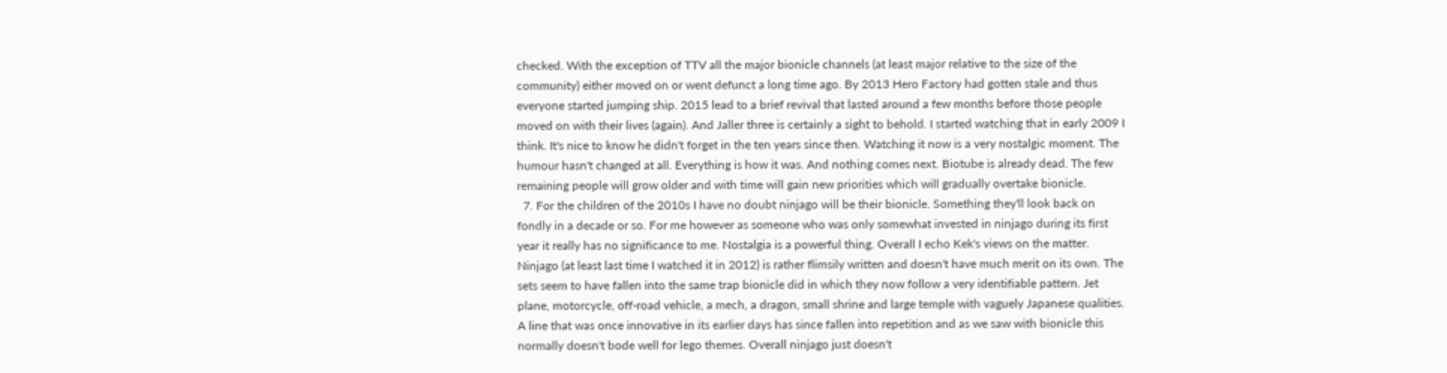checked. With the exception of TTV all the major bionicle channels (at least major relative to the size of the community) either moved on or went defunct a long time ago. By 2013 Hero Factory had gotten stale and thus everyone started jumping ship. 2015 lead to a brief revival that lasted around a few months before those people moved on with their lives (again). And Jaller three is certainly a sight to behold. I started watching that in early 2009 I think. It's nice to know he didn't forget in the ten years since then. Watching it now is a very nostalgic moment. The humour hasn't changed at all. Everything is how it was. And nothing comes next. Biotube is already dead. The few remaining people will grow older and with time will gain new priorities which will gradually overtake bionicle.
  7. For the children of the 2010s I have no doubt ninjago will be their bionicle. Something they'll look back on fondly in a decade or so. For me however as someone who was only somewhat invested in ninjago during its first year it really has no significance to me. Nostalgia is a powerful thing. Overall I echo Kek's views on the matter. Ninjago (at least last time I watched it in 2012) is rather flimsily written and doesn't have much merit on its own. The sets seem to have fallen into the same trap bionicle did in which they now follow a very identifiable pattern. Jet plane, motorcycle, off-road vehicle, a mech, a dragon, small shrine and large temple with vaguely Japanese qualities. A line that was once innovative in its earlier days has since fallen into repetition and as we saw with bionicle this normally doesn't bode well for lego themes. Overall ninjago just doesn't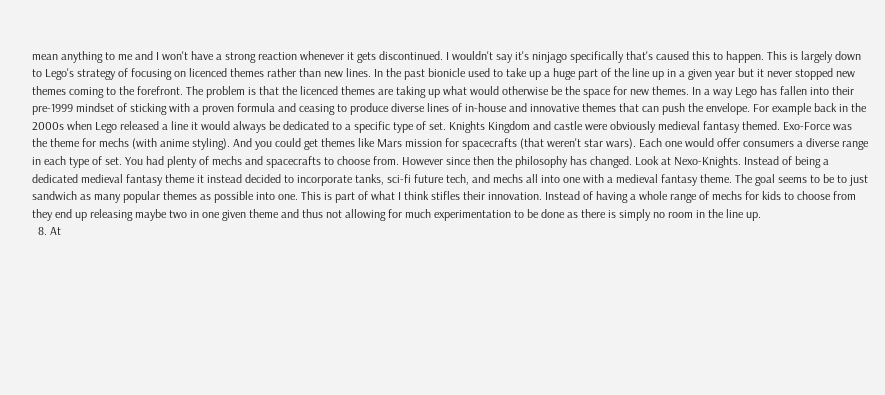mean anything to me and I won't have a strong reaction whenever it gets discontinued. I wouldn't say it's ninjago specifically that's caused this to happen. This is largely down to Lego's strategy of focusing on licenced themes rather than new lines. In the past bionicle used to take up a huge part of the line up in a given year but it never stopped new themes coming to the forefront. The problem is that the licenced themes are taking up what would otherwise be the space for new themes. In a way Lego has fallen into their pre-1999 mindset of sticking with a proven formula and ceasing to produce diverse lines of in-house and innovative themes that can push the envelope. For example back in the 2000s when Lego released a line it would always be dedicated to a specific type of set. Knights Kingdom and castle were obviously medieval fantasy themed. Exo-Force was the theme for mechs (with anime styling). And you could get themes like Mars mission for spacecrafts (that weren't star wars). Each one would offer consumers a diverse range in each type of set. You had plenty of mechs and spacecrafts to choose from. However since then the philosophy has changed. Look at Nexo-Knights. Instead of being a dedicated medieval fantasy theme it instead decided to incorporate tanks, sci-fi future tech, and mechs all into one with a medieval fantasy theme. The goal seems to be to just sandwich as many popular themes as possible into one. This is part of what I think stifles their innovation. Instead of having a whole range of mechs for kids to choose from they end up releasing maybe two in one given theme and thus not allowing for much experimentation to be done as there is simply no room in the line up.
  8. At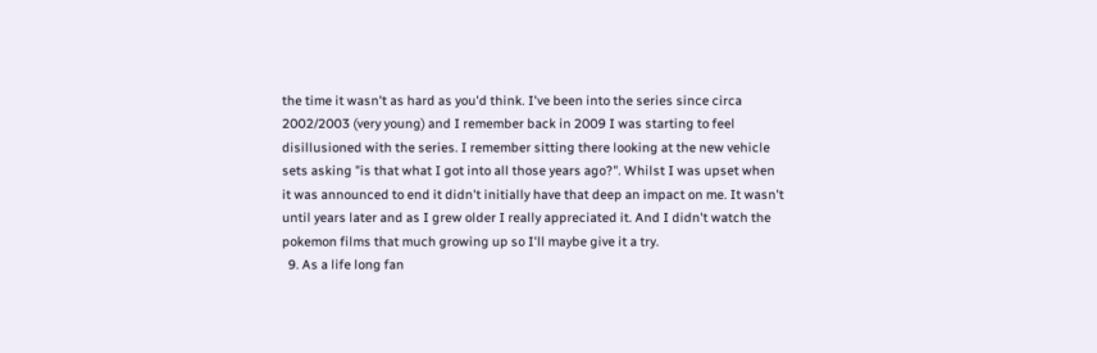the time it wasn't as hard as you'd think. I've been into the series since circa 2002/2003 (very young) and I remember back in 2009 I was starting to feel disillusioned with the series. I remember sitting there looking at the new vehicle sets asking "is that what I got into all those years ago?". Whilst I was upset when it was announced to end it didn't initially have that deep an impact on me. It wasn't until years later and as I grew older I really appreciated it. And I didn't watch the pokemon films that much growing up so I'll maybe give it a try.
  9. As a life long fan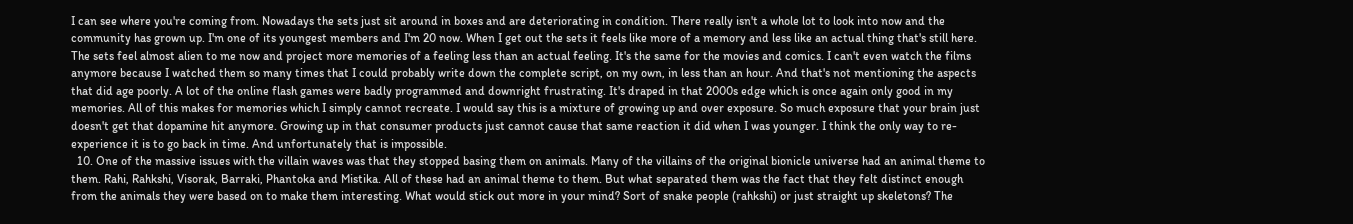I can see where you're coming from. Nowadays the sets just sit around in boxes and are deteriorating in condition. There really isn't a whole lot to look into now and the community has grown up. I'm one of its youngest members and I'm 20 now. When I get out the sets it feels like more of a memory and less like an actual thing that's still here. The sets feel almost alien to me now and project more memories of a feeling less than an actual feeling. It's the same for the movies and comics. I can't even watch the films anymore because I watched them so many times that I could probably write down the complete script, on my own, in less than an hour. And that's not mentioning the aspects that did age poorly. A lot of the online flash games were badly programmed and downright frustrating. It's draped in that 2000s edge which is once again only good in my memories. All of this makes for memories which I simply cannot recreate. I would say this is a mixture of growing up and over exposure. So much exposure that your brain just doesn't get that dopamine hit anymore. Growing up in that consumer products just cannot cause that same reaction it did when I was younger. I think the only way to re-experience it is to go back in time. And unfortunately that is impossible.
  10. One of the massive issues with the villain waves was that they stopped basing them on animals. Many of the villains of the original bionicle universe had an animal theme to them. Rahi, Rahkshi, Visorak, Barraki, Phantoka and Mistika. All of these had an animal theme to them. But what separated them was the fact that they felt distinct enough from the animals they were based on to make them interesting. What would stick out more in your mind? Sort of snake people (rahkshi) or just straight up skeletons? The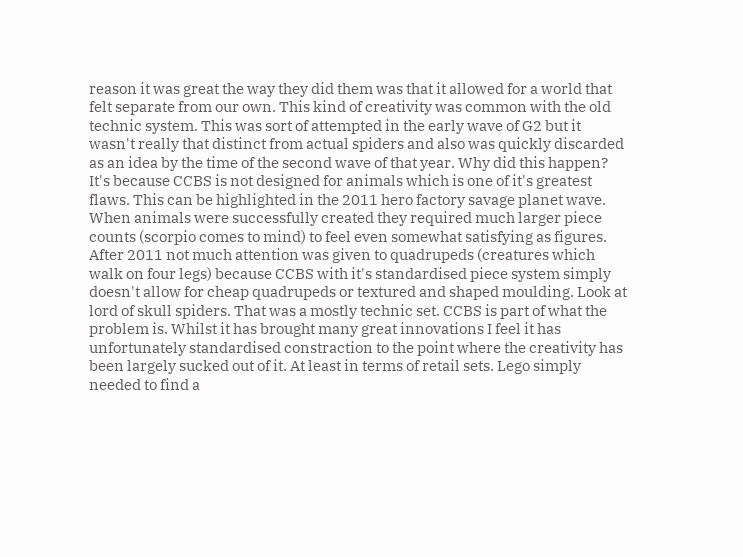reason it was great the way they did them was that it allowed for a world that felt separate from our own. This kind of creativity was common with the old technic system. This was sort of attempted in the early wave of G2 but it wasn't really that distinct from actual spiders and also was quickly discarded as an idea by the time of the second wave of that year. Why did this happen? It's because CCBS is not designed for animals which is one of it's greatest flaws. This can be highlighted in the 2011 hero factory savage planet wave. When animals were successfully created they required much larger piece counts (scorpio comes to mind) to feel even somewhat satisfying as figures. After 2011 not much attention was given to quadrupeds (creatures which walk on four legs) because CCBS with it's standardised piece system simply doesn't allow for cheap quadrupeds or textured and shaped moulding. Look at lord of skull spiders. That was a mostly technic set. CCBS is part of what the problem is. Whilst it has brought many great innovations I feel it has unfortunately standardised constraction to the point where the creativity has been largely sucked out of it. At least in terms of retail sets. Lego simply needed to find a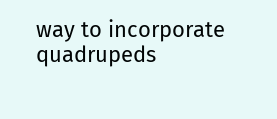way to incorporate quadrupeds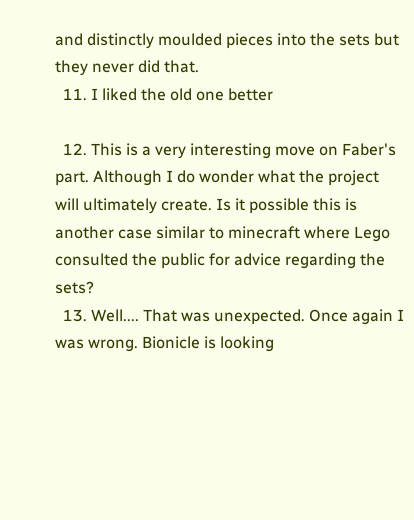and distinctly moulded pieces into the sets but they never did that.
  11. I liked the old one better

  12. This is a very interesting move on Faber's part. Although I do wonder what the project will ultimately create. Is it possible this is another case similar to minecraft where Lego consulted the public for advice regarding the sets?
  13. Well.... That was unexpected. Once again I was wrong. Bionicle is looking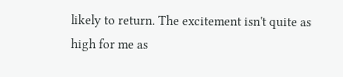likely to return. The excitement isn't quite as high for me as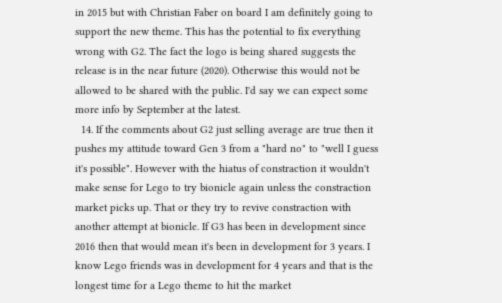in 2015 but with Christian Faber on board I am definitely going to support the new theme. This has the potential to fix everything wrong with G2. The fact the logo is being shared suggests the release is in the near future (2020). Otherwise this would not be allowed to be shared with the public. I'd say we can expect some more info by September at the latest.
  14. If the comments about G2 just selling average are true then it pushes my attitude toward Gen 3 from a "hard no" to "well I guess it's possible". However with the hiatus of constraction it wouldn't make sense for Lego to try bionicle again unless the constraction market picks up. That or they try to revive constraction with another attempt at bionicle. If G3 has been in development since 2016 then that would mean it's been in development for 3 years. I know Lego friends was in development for 4 years and that is the longest time for a Lego theme to hit the market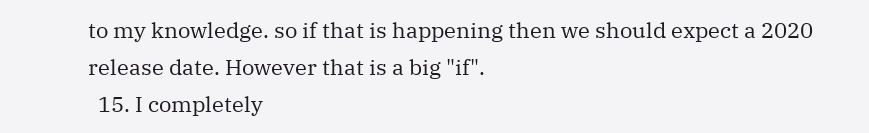to my knowledge. so if that is happening then we should expect a 2020 release date. However that is a big "if".
  15. I completely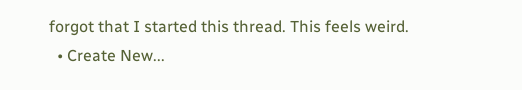forgot that I started this thread. This feels weird.
  • Create New...